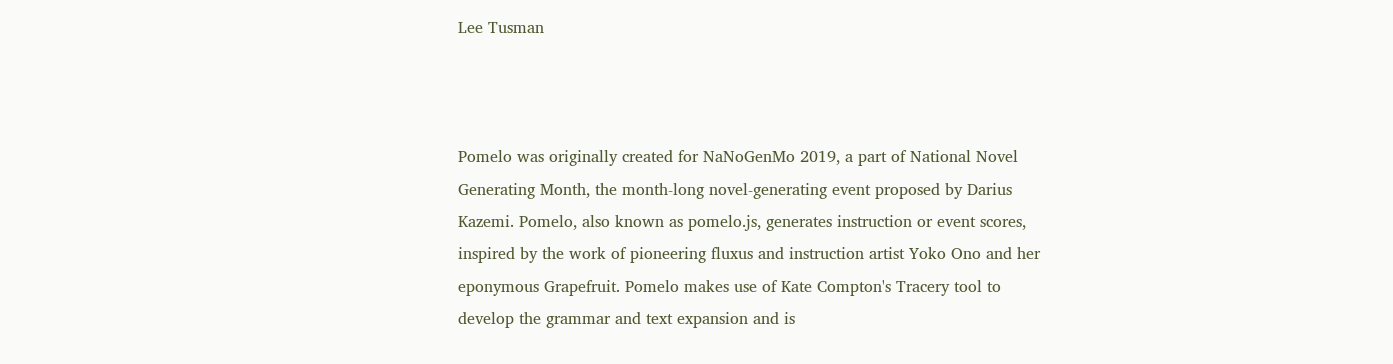Lee Tusman



Pomelo was originally created for NaNoGenMo 2019, a part of National Novel Generating Month, the month-long novel-generating event proposed by Darius Kazemi. Pomelo, also known as pomelo.js, generates instruction or event scores, inspired by the work of pioneering fluxus and instruction artist Yoko Ono and her eponymous Grapefruit. Pomelo makes use of Kate Compton's Tracery tool to develop the grammar and text expansion and is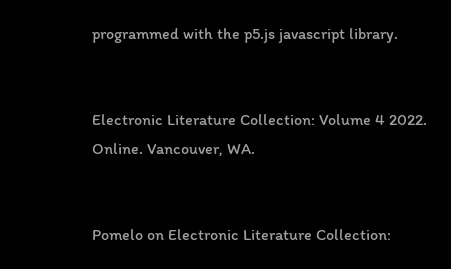programmed with the p5.js javascript library.


Electronic Literature Collection: Volume 4 2022. Online. Vancouver, WA.


Pomelo on Electronic Literature Collection: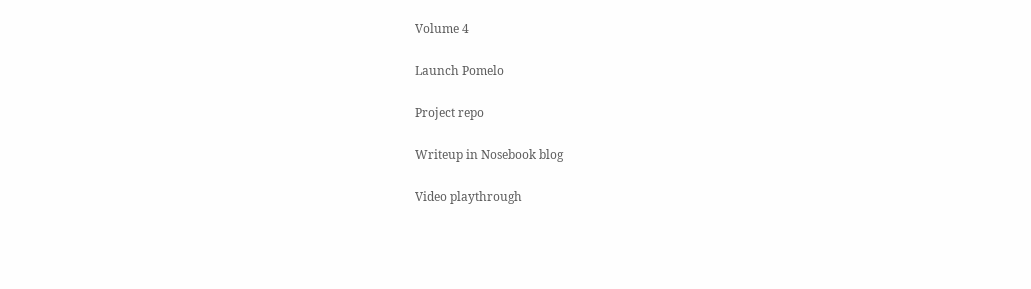Volume 4

Launch Pomelo

Project repo

Writeup in Nosebook blog

Video playthrough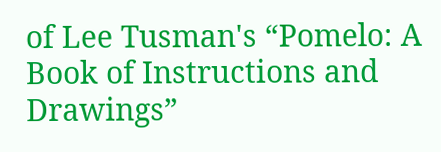of Lee Tusman's “Pomelo: A Book of Instructions and Drawings”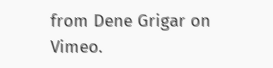from Dene Grigar on Vimeo.